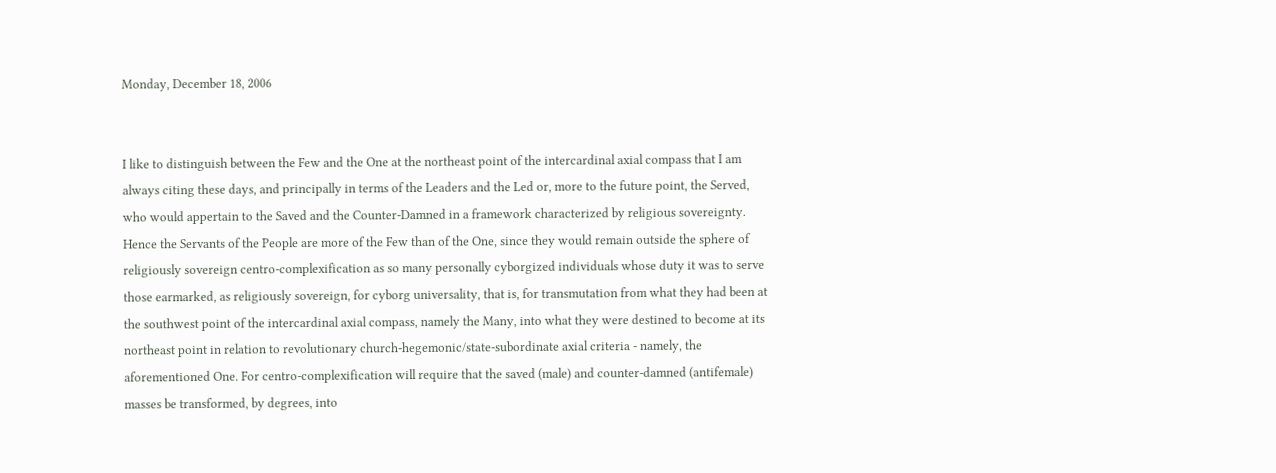Monday, December 18, 2006


I like to distinguish between the Few and the One at the northeast point of the intercardinal axial compass that I am always citing these days, and principally in terms of the Leaders and the Led or, more to the future point, the Served, who would appertain to the Saved and the Counter-Damned in a framework characterized by religious sovereignty. Hence the Servants of the People are more of the Few than of the One, since they would remain outside the sphere of religiously sovereign centro-complexification as so many personally cyborgized individuals whose duty it was to serve those earmarked, as religiously sovereign, for cyborg universality, that is, for transmutation from what they had been at the southwest point of the intercardinal axial compass, namely the Many, into what they were destined to become at its northeast point in relation to revolutionary church-hegemonic/state-subordinate axial criteria - namely, the aforementioned One. For centro-complexification will require that the saved (male) and counter-damned (antifemale) masses be transformed, by degrees, into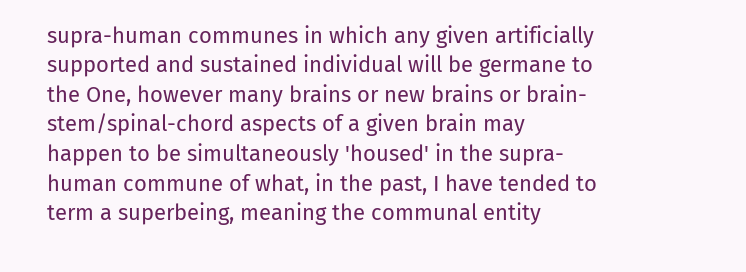supra-human communes in which any given artificially supported and sustained individual will be germane to the One, however many brains or new brains or brain-stem/spinal-chord aspects of a given brain may happen to be simultaneously 'housed' in the supra-human commune of what, in the past, I have tended to term a superbeing, meaning the communal entity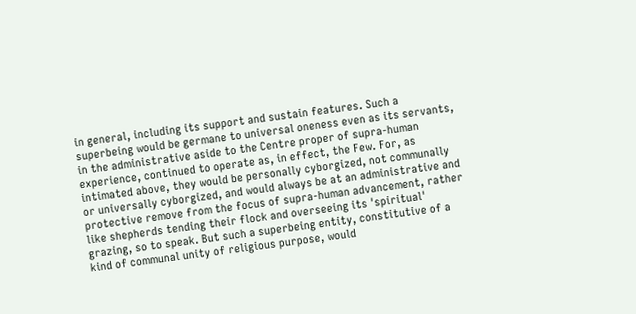in general, including its support and sustain features. Such a superbeing would be germane to universal oneness even as its servants, in the administrative aside to the Centre proper of supra-human experience, continued to operate as, in effect, the Few. For, as intimated above, they would be personally cyborgized, not communally or universally cyborgized, and would always be at an administrative and protective remove from the focus of supra-human advancement, rather like shepherds tending their flock and overseeing its 'spiritual' grazing, so to speak. But such a superbeing entity, constitutive of a kind of communal unity of religious purpose, would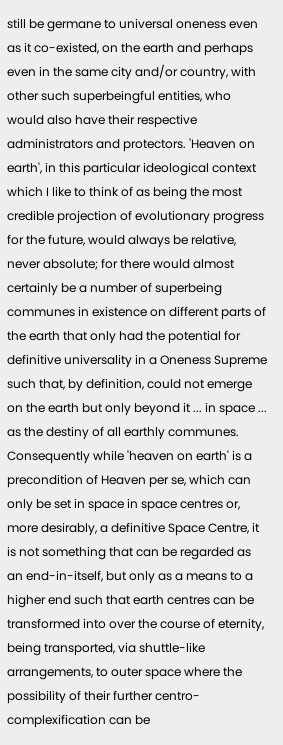still be germane to universal oneness even as it co-existed, on the earth and perhaps even in the same city and/or country, with other such superbeingful entities, who would also have their respective administrators and protectors. 'Heaven on earth', in this particular ideological context which I like to think of as being the most credible projection of evolutionary progress for the future, would always be relative, never absolute; for there would almost certainly be a number of superbeing communes in existence on different parts of the earth that only had the potential for definitive universality in a Oneness Supreme such that, by definition, could not emerge on the earth but only beyond it ... in space ... as the destiny of all earthly communes. Consequently while 'heaven on earth' is a precondition of Heaven per se, which can only be set in space in space centres or, more desirably, a definitive Space Centre, it is not something that can be regarded as an end-in-itself, but only as a means to a higher end such that earth centres can be transformed into over the course of eternity, being transported, via shuttle-like arrangements, to outer space where the possibility of their further centro-complexification can be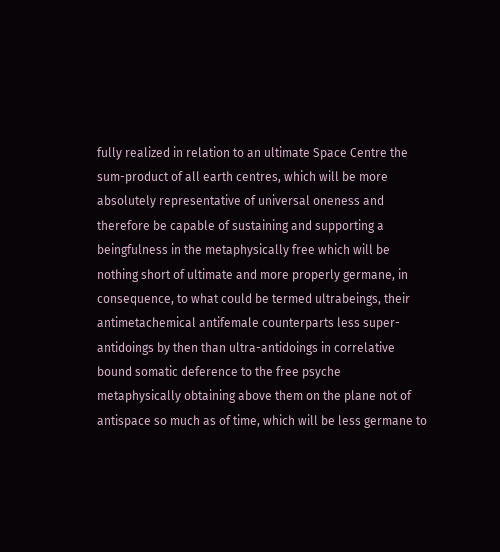fully realized in relation to an ultimate Space Centre the sum-product of all earth centres, which will be more absolutely representative of universal oneness and therefore be capable of sustaining and supporting a beingfulness in the metaphysically free which will be nothing short of ultimate and more properly germane, in consequence, to what could be termed ultrabeings, their antimetachemical antifemale counterparts less super-antidoings by then than ultra-antidoings in correlative bound somatic deference to the free psyche metaphysically obtaining above them on the plane not of antispace so much as of time, which will be less germane to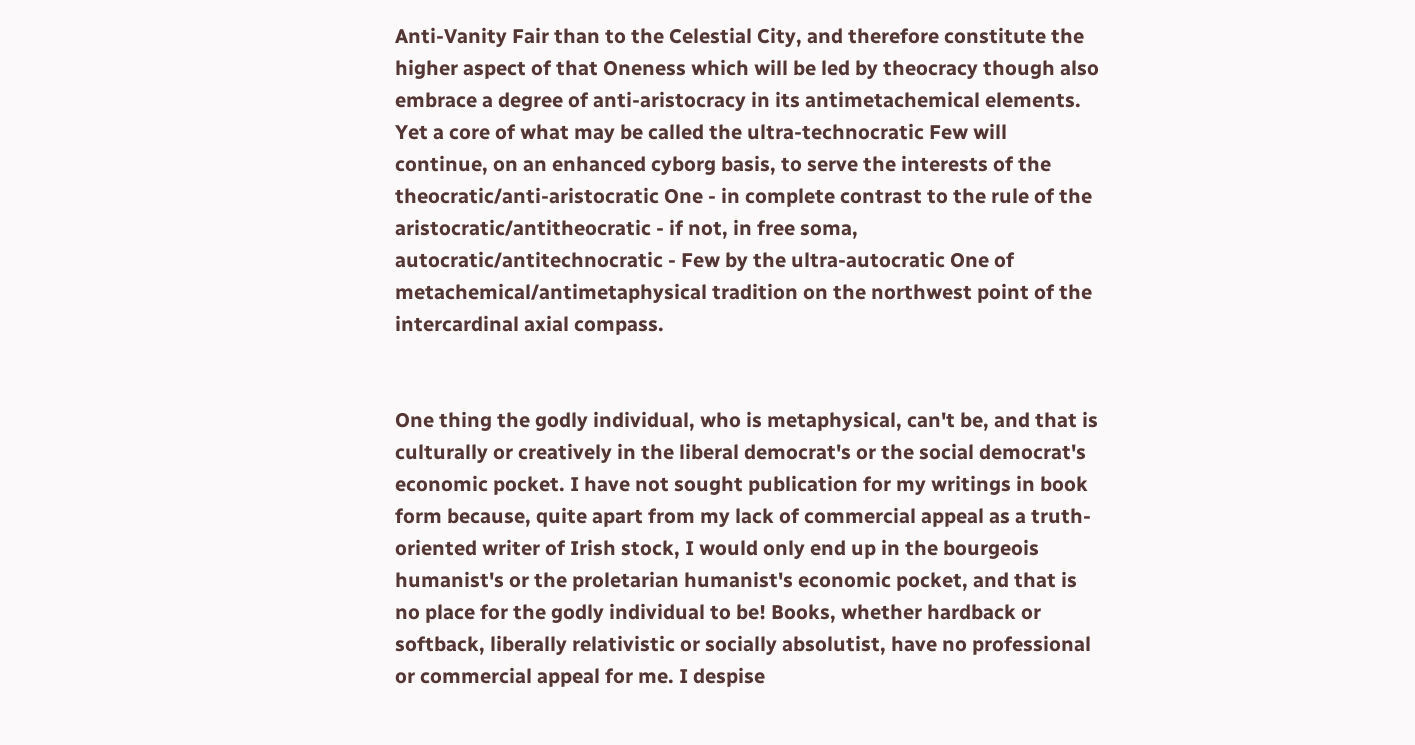Anti-Vanity Fair than to the Celestial City, and therefore constitute the higher aspect of that Oneness which will be led by theocracy though also embrace a degree of anti-aristocracy in its antimetachemical elements. Yet a core of what may be called the ultra-technocratic Few will continue, on an enhanced cyborg basis, to serve the interests of the theocratic/anti-aristocratic One - in complete contrast to the rule of the aristocratic/antitheocratic - if not, in free soma, autocratic/antitechnocratic - Few by the ultra-autocratic One of metachemical/antimetaphysical tradition on the northwest point of the intercardinal axial compass.


One thing the godly individual, who is metaphysical, can't be, and that is culturally or creatively in the liberal democrat's or the social democrat's economic pocket. I have not sought publication for my writings in book form because, quite apart from my lack of commercial appeal as a truth-oriented writer of Irish stock, I would only end up in the bourgeois humanist's or the proletarian humanist's economic pocket, and that is no place for the godly individual to be! Books, whether hardback or softback, liberally relativistic or socially absolutist, have no professional or commercial appeal for me. I despise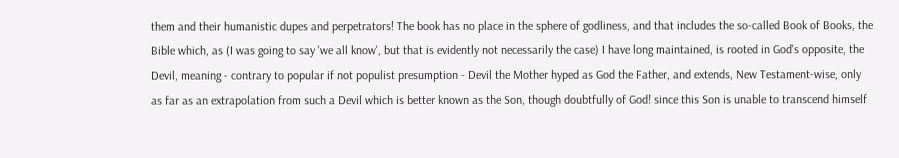them and their humanistic dupes and perpetrators! The book has no place in the sphere of godliness, and that includes the so-called Book of Books, the Bible which, as (I was going to say 'we all know', but that is evidently not necessarily the case) I have long maintained, is rooted in God's opposite, the Devil, meaning - contrary to popular if not populist presumption - Devil the Mother hyped as God the Father, and extends, New Testament-wise, only as far as an extrapolation from such a Devil which is better known as the Son, though doubtfully of God! since this Son is unable to transcend himself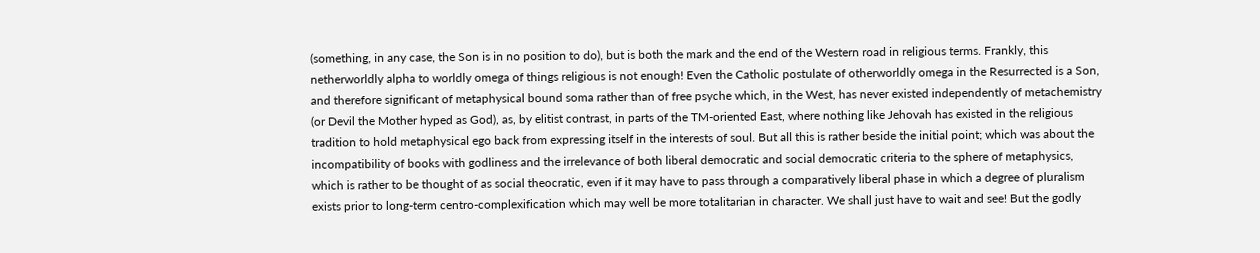(something, in any case, the Son is in no position to do), but is both the mark and the end of the Western road in religious terms. Frankly, this netherworldly alpha to worldly omega of things religious is not enough! Even the Catholic postulate of otherworldly omega in the Resurrected is a Son, and therefore significant of metaphysical bound soma rather than of free psyche which, in the West, has never existed independently of metachemistry (or Devil the Mother hyped as God), as, by elitist contrast, in parts of the TM-oriented East, where nothing like Jehovah has existed in the religious tradition to hold metaphysical ego back from expressing itself in the interests of soul. But all this is rather beside the initial point; which was about the incompatibility of books with godliness and the irrelevance of both liberal democratic and social democratic criteria to the sphere of metaphysics, which is rather to be thought of as social theocratic, even if it may have to pass through a comparatively liberal phase in which a degree of pluralism exists prior to long-term centro-complexification which may well be more totalitarian in character. We shall just have to wait and see! But the godly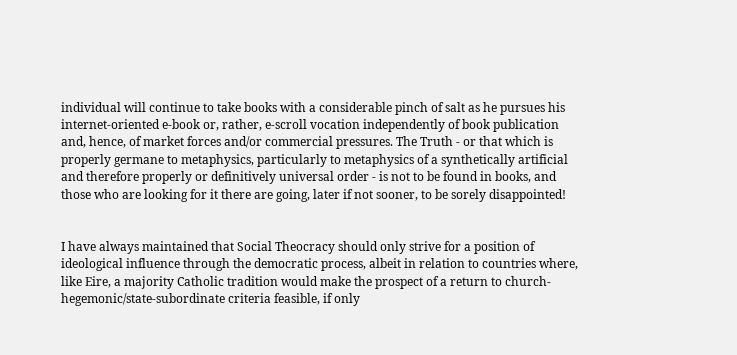individual will continue to take books with a considerable pinch of salt as he pursues his internet-oriented e-book or, rather, e-scroll vocation independently of book publication and, hence, of market forces and/or commercial pressures. The Truth - or that which is properly germane to metaphysics, particularly to metaphysics of a synthetically artificial and therefore properly or definitively universal order - is not to be found in books, and those who are looking for it there are going, later if not sooner, to be sorely disappointed!


I have always maintained that Social Theocracy should only strive for a position of ideological influence through the democratic process, albeit in relation to countries where, like Eire, a majority Catholic tradition would make the prospect of a return to church-hegemonic/state-subordinate criteria feasible, if only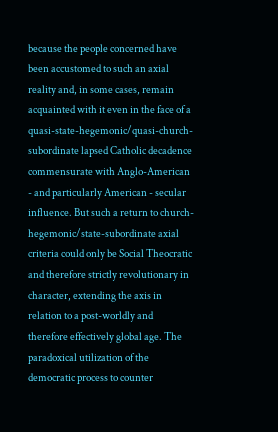because the people concerned have been accustomed to such an axial reality and, in some cases, remain acquainted with it even in the face of a quasi-state-hegemonic/quasi-church-subordinate lapsed Catholic decadence commensurate with Anglo-American - and particularly American - secular influence. But such a return to church-hegemonic/state-subordinate axial criteria could only be Social Theocratic and therefore strictly revolutionary in character, extending the axis in relation to a post-worldly and therefore effectively global age. The paradoxical utilization of the democratic process to counter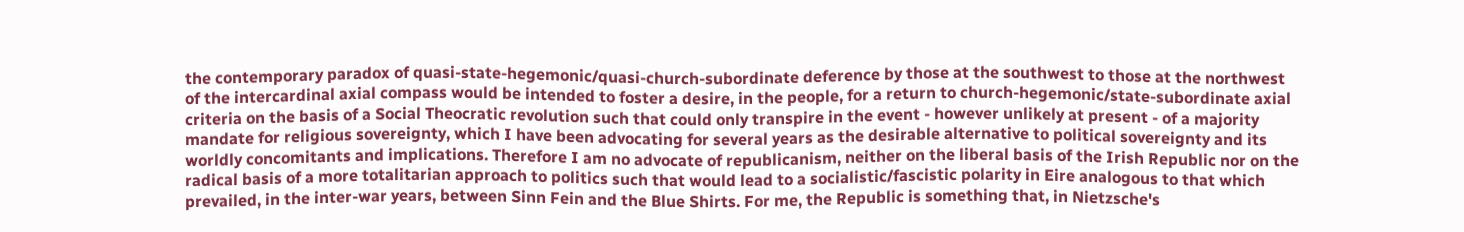the contemporary paradox of quasi-state-hegemonic/quasi-church-subordinate deference by those at the southwest to those at the northwest of the intercardinal axial compass would be intended to foster a desire, in the people, for a return to church-hegemonic/state-subordinate axial criteria on the basis of a Social Theocratic revolution such that could only transpire in the event - however unlikely at present - of a majority mandate for religious sovereignty, which I have been advocating for several years as the desirable alternative to political sovereignty and its worldly concomitants and implications. Therefore I am no advocate of republicanism, neither on the liberal basis of the Irish Republic nor on the radical basis of a more totalitarian approach to politics such that would lead to a socialistic/fascistic polarity in Eire analogous to that which prevailed, in the inter-war years, between Sinn Fein and the Blue Shirts. For me, the Republic is something that, in Nietzsche's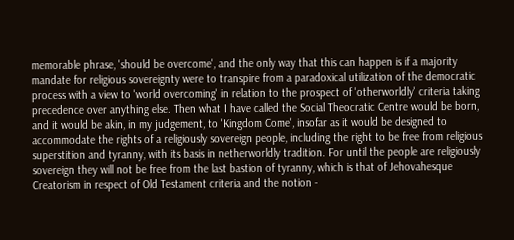memorable phrase, 'should be overcome', and the only way that this can happen is if a majority mandate for religious sovereignty were to transpire from a paradoxical utilization of the democratic process with a view to 'world overcoming' in relation to the prospect of 'otherworldly' criteria taking precedence over anything else. Then what I have called the Social Theocratic Centre would be born, and it would be akin, in my judgement, to 'Kingdom Come', insofar as it would be designed to accommodate the rights of a religiously sovereign people, including the right to be free from religious superstition and tyranny, with its basis in netherworldly tradition. For until the people are religiously sovereign they will not be free from the last bastion of tyranny, which is that of Jehovahesque Creatorism in respect of Old Testament criteria and the notion -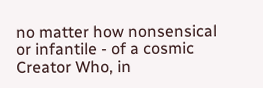no matter how nonsensical or infantile - of a cosmic Creator Who, in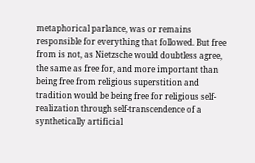metaphorical parlance, was or remains responsible for everything that followed. But free from is not, as Nietzsche would doubtless agree, the same as free for, and more important than being free from religious superstition and tradition would be being free for religious self-realization through self-transcendence of a synthetically artificial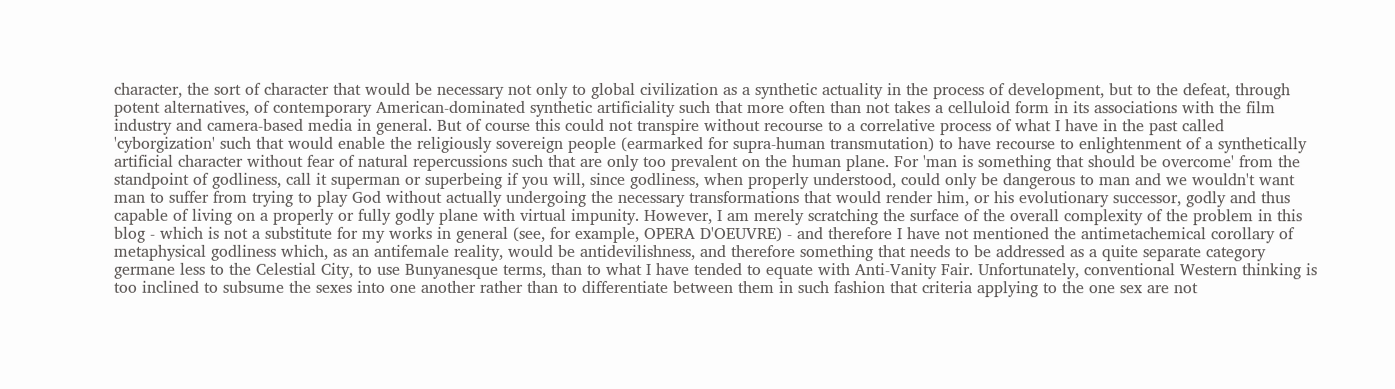character, the sort of character that would be necessary not only to global civilization as a synthetic actuality in the process of development, but to the defeat, through potent alternatives, of contemporary American-dominated synthetic artificiality such that more often than not takes a celluloid form in its associations with the film industry and camera-based media in general. But of course this could not transpire without recourse to a correlative process of what I have in the past called 'cyborgization' such that would enable the religiously sovereign people (earmarked for supra-human transmutation) to have recourse to enlightenment of a synthetically artificial character without fear of natural repercussions such that are only too prevalent on the human plane. For 'man is something that should be overcome' from the standpoint of godliness, call it superman or superbeing if you will, since godliness, when properly understood, could only be dangerous to man and we wouldn't want man to suffer from trying to play God without actually undergoing the necessary transformations that would render him, or his evolutionary successor, godly and thus capable of living on a properly or fully godly plane with virtual impunity. However, I am merely scratching the surface of the overall complexity of the problem in this blog - which is not a substitute for my works in general (see, for example, OPERA D'OEUVRE) - and therefore I have not mentioned the antimetachemical corollary of metaphysical godliness which, as an antifemale reality, would be antidevilishness, and therefore something that needs to be addressed as a quite separate category germane less to the Celestial City, to use Bunyanesque terms, than to what I have tended to equate with Anti-Vanity Fair. Unfortunately, conventional Western thinking is too inclined to subsume the sexes into one another rather than to differentiate between them in such fashion that criteria applying to the one sex are not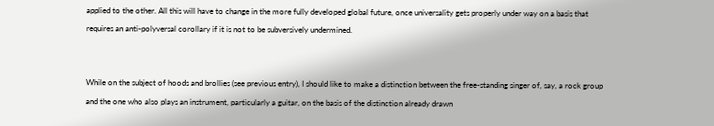applied to the other. All this will have to change in the more fully developed global future, once universality gets properly under way on a basis that requires an anti-polyversal corollary if it is not to be subversively undermined.


While on the subject of hoods and brollies (see previous entry), I should like to make a distinction between the free-standing singer of, say, a rock group and the one who also plays an instrument, particularly a guitar, on the basis of the distinction already drawn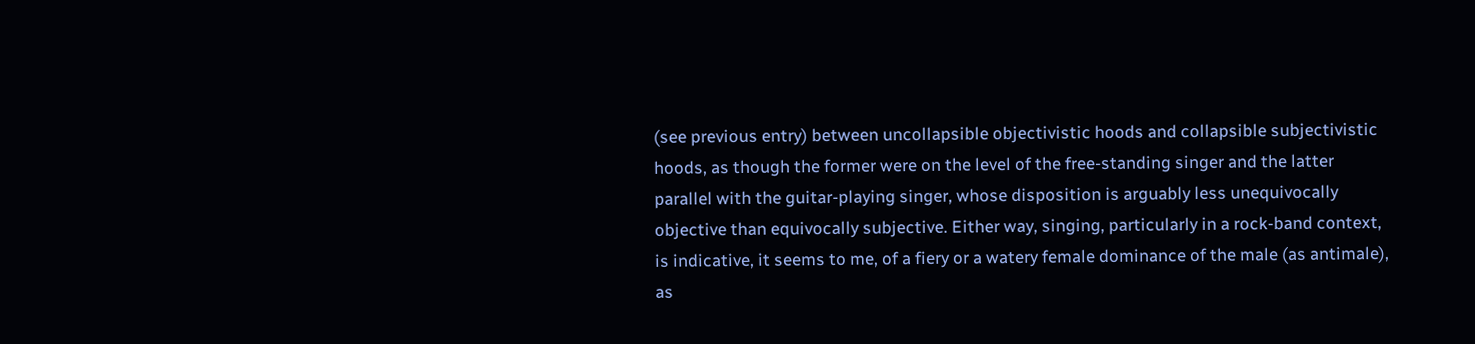(see previous entry) between uncollapsible objectivistic hoods and collapsible subjectivistic hoods, as though the former were on the level of the free-standing singer and the latter parallel with the guitar-playing singer, whose disposition is arguably less unequivocally objective than equivocally subjective. Either way, singing, particularly in a rock-band context, is indicative, it seems to me, of a fiery or a watery female dominance of the male (as antimale), as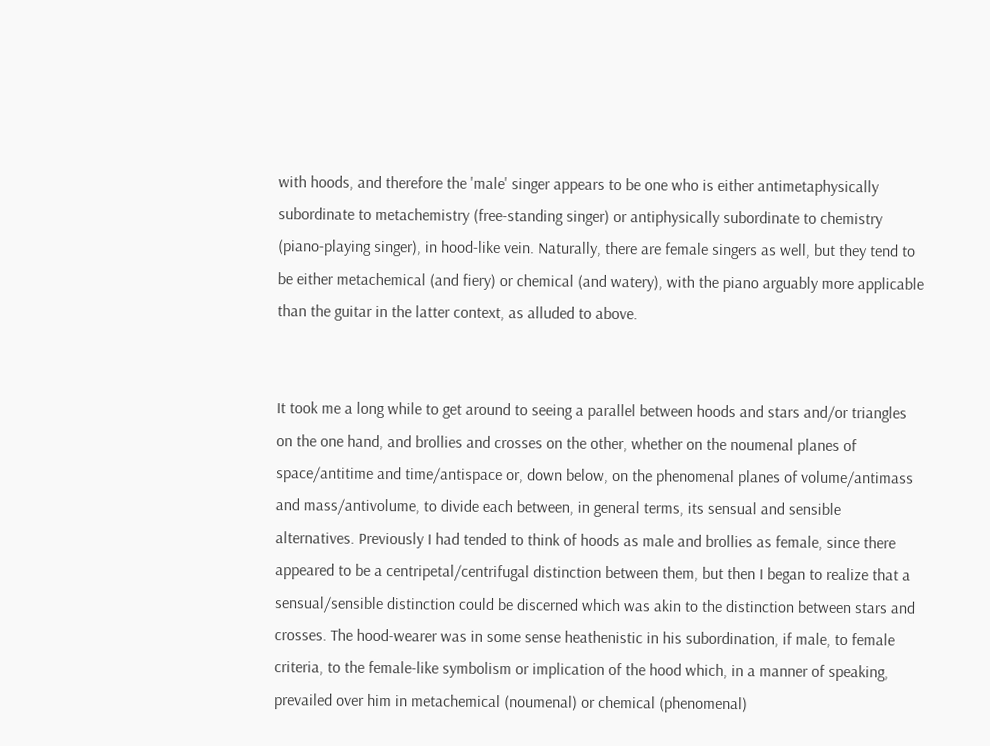with hoods, and therefore the 'male' singer appears to be one who is either antimetaphysically subordinate to metachemistry (free-standing singer) or antiphysically subordinate to chemistry (piano-playing singer), in hood-like vein. Naturally, there are female singers as well, but they tend to be either metachemical (and fiery) or chemical (and watery), with the piano arguably more applicable than the guitar in the latter context, as alluded to above.


It took me a long while to get around to seeing a parallel between hoods and stars and/or triangles on the one hand, and brollies and crosses on the other, whether on the noumenal planes of space/antitime and time/antispace or, down below, on the phenomenal planes of volume/antimass and mass/antivolume, to divide each between, in general terms, its sensual and sensible alternatives. Previously I had tended to think of hoods as male and brollies as female, since there appeared to be a centripetal/centrifugal distinction between them, but then I began to realize that a sensual/sensible distinction could be discerned which was akin to the distinction between stars and crosses. The hood-wearer was in some sense heathenistic in his subordination, if male, to female criteria, to the female-like symbolism or implication of the hood which, in a manner of speaking, prevailed over him in metachemical (noumenal) or chemical (phenomenal)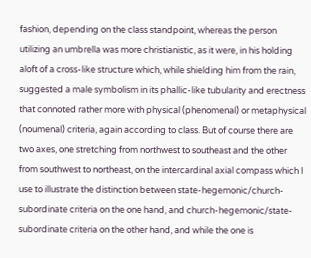fashion, depending on the class standpoint, whereas the person utilizing an umbrella was more christianistic, as it were, in his holding aloft of a cross-like structure which, while shielding him from the rain, suggested a male symbolism in its phallic-like tubularity and erectness that connoted rather more with physical (phenomenal) or metaphysical (noumenal) criteria, again according to class. But of course there are two axes, one stretching from northwest to southeast and the other from southwest to northeast, on the intercardinal axial compass which I use to illustrate the distinction between state-hegemonic/church-subordinate criteria on the one hand, and church-hegemonic/state-subordinate criteria on the other hand, and while the one is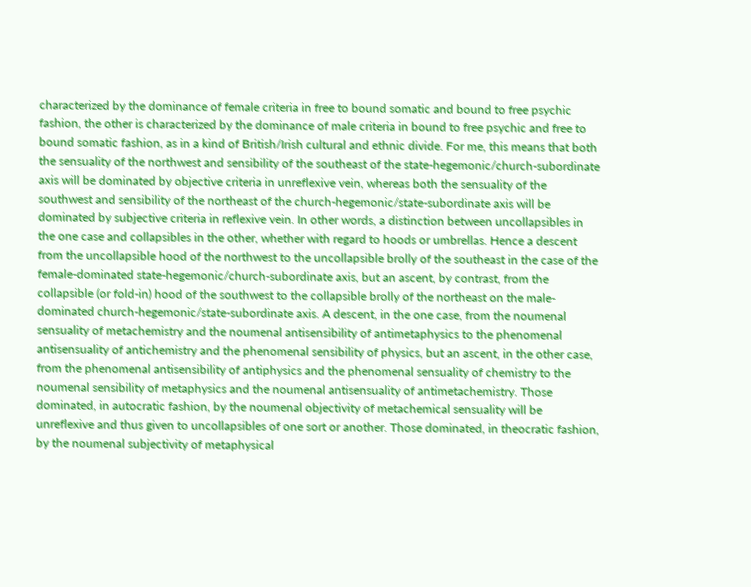characterized by the dominance of female criteria in free to bound somatic and bound to free psychic fashion, the other is characterized by the dominance of male criteria in bound to free psychic and free to bound somatic fashion, as in a kind of British/Irish cultural and ethnic divide. For me, this means that both the sensuality of the northwest and sensibility of the southeast of the state-hegemonic/church-subordinate axis will be dominated by objective criteria in unreflexive vein, whereas both the sensuality of the southwest and sensibility of the northeast of the church-hegemonic/state-subordinate axis will be dominated by subjective criteria in reflexive vein. In other words, a distinction between uncollapsibles in the one case and collapsibles in the other, whether with regard to hoods or umbrellas. Hence a descent from the uncollapsible hood of the northwest to the uncollapsible brolly of the southeast in the case of the female-dominated state-hegemonic/church-subordinate axis, but an ascent, by contrast, from the collapsible (or fold-in) hood of the southwest to the collapsible brolly of the northeast on the male-dominated church-hegemonic/state-subordinate axis. A descent, in the one case, from the noumenal sensuality of metachemistry and the noumenal antisensibility of antimetaphysics to the phenomenal antisensuality of antichemistry and the phenomenal sensibility of physics, but an ascent, in the other case, from the phenomenal antisensibility of antiphysics and the phenomenal sensuality of chemistry to the noumenal sensibility of metaphysics and the noumenal antisensuality of antimetachemistry. Those dominated, in autocratic fashion, by the noumenal objectivity of metachemical sensuality will be unreflexive and thus given to uncollapsibles of one sort or another. Those dominated, in theocratic fashion, by the noumenal subjectivity of metaphysical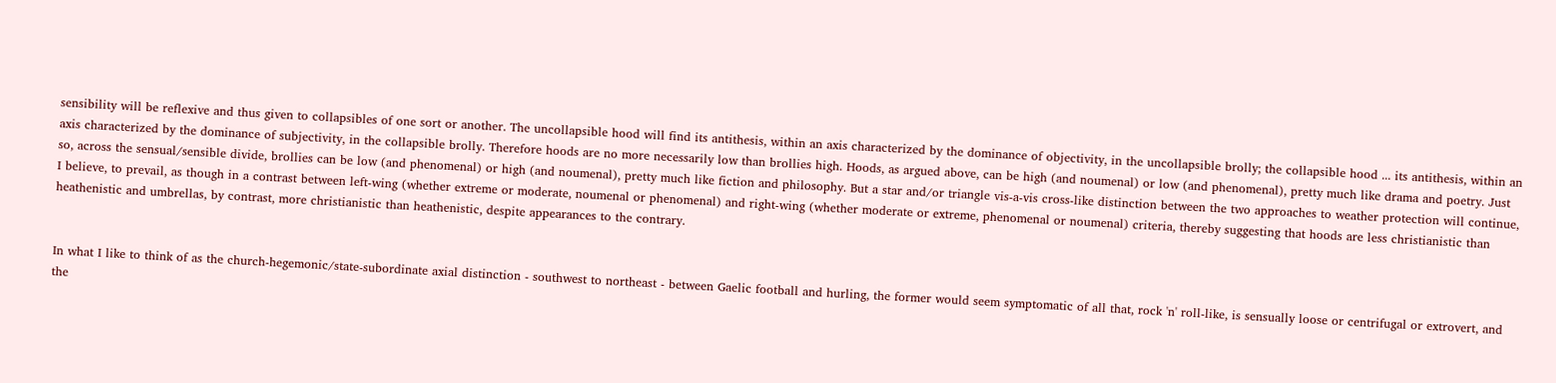sensibility will be reflexive and thus given to collapsibles of one sort or another. The uncollapsible hood will find its antithesis, within an axis characterized by the dominance of objectivity, in the uncollapsible brolly; the collapsible hood ... its antithesis, within an axis characterized by the dominance of subjectivity, in the collapsible brolly. Therefore hoods are no more necessarily low than brollies high. Hoods, as argued above, can be high (and noumenal) or low (and phenomenal), pretty much like drama and poetry. Just so, across the sensual/sensible divide, brollies can be low (and phenomenal) or high (and noumenal), pretty much like fiction and philosophy. But a star and/or triangle vis-a-vis cross-like distinction between the two approaches to weather protection will continue, I believe, to prevail, as though in a contrast between left-wing (whether extreme or moderate, noumenal or phenomenal) and right-wing (whether moderate or extreme, phenomenal or noumenal) criteria, thereby suggesting that hoods are less christianistic than heathenistic and umbrellas, by contrast, more christianistic than heathenistic, despite appearances to the contrary.


In what I like to think of as the church-hegemonic/state-subordinate axial distinction - southwest to northeast - between Gaelic football and hurling, the former would seem symptomatic of all that, rock 'n' roll-like, is sensually loose or centrifugal or extrovert, and the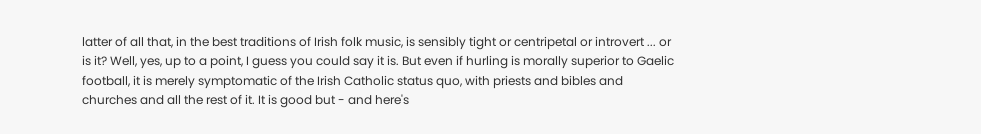latter of all that, in the best traditions of Irish folk music, is sensibly tight or centripetal or introvert ... or is it? Well, yes, up to a point, I guess you could say it is. But even if hurling is morally superior to Gaelic football, it is merely symptomatic of the Irish Catholic status quo, with priests and bibles and churches and all the rest of it. It is good but - and here's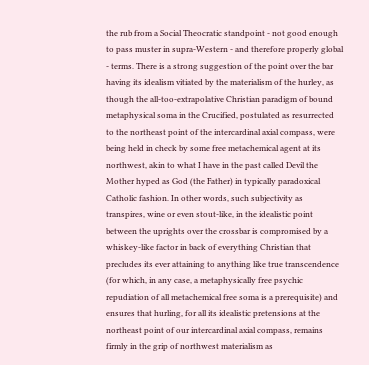the rub from a Social Theocratic standpoint - not good enough to pass muster in supra-Western - and therefore properly global - terms. There is a strong suggestion of the point over the bar having its idealism vitiated by the materialism of the hurley, as though the all-too-extrapolative Christian paradigm of bound metaphysical soma in the Crucified, postulated as resurrected to the northeast point of the intercardinal axial compass, were being held in check by some free metachemical agent at its northwest, akin to what I have in the past called Devil the Mother hyped as God (the Father) in typically paradoxical Catholic fashion. In other words, such subjectivity as transpires, wine or even stout-like, in the idealistic point between the uprights over the crossbar is compromised by a whiskey-like factor in back of everything Christian that precludes its ever attaining to anything like true transcendence (for which, in any case, a metaphysically free psychic repudiation of all metachemical free soma is a prerequisite) and ensures that hurling, for all its idealistic pretensions at the northeast point of our intercardinal axial compass, remains firmly in the grip of northwest materialism as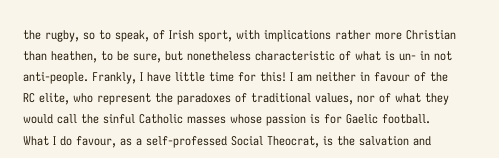the rugby, so to speak, of Irish sport, with implications rather more Christian than heathen, to be sure, but nonetheless characteristic of what is un- in not anti-people. Frankly, I have little time for this! I am neither in favour of the RC elite, who represent the paradoxes of traditional values, nor of what they would call the sinful Catholic masses whose passion is for Gaelic football. What I do favour, as a self-professed Social Theocrat, is the salvation and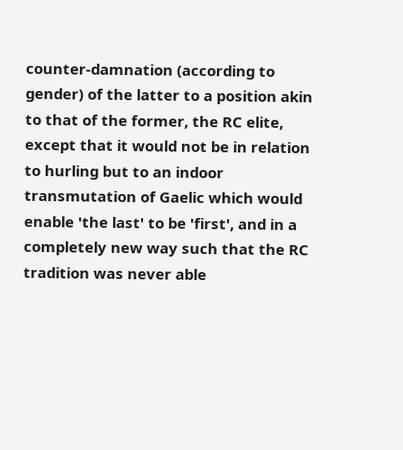counter-damnation (according to gender) of the latter to a position akin to that of the former, the RC elite, except that it would not be in relation to hurling but to an indoor transmutation of Gaelic which would enable 'the last' to be 'first', and in a completely new way such that the RC tradition was never able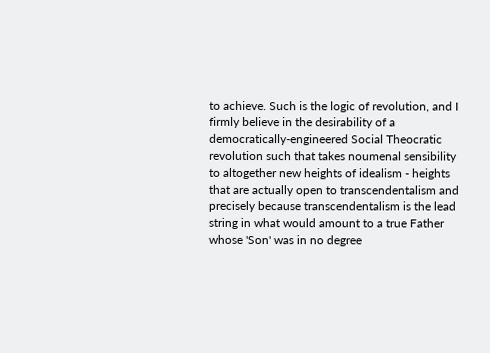to achieve. Such is the logic of revolution, and I firmly believe in the desirability of a democratically-engineered Social Theocratic revolution such that takes noumenal sensibility to altogether new heights of idealism - heights that are actually open to transcendentalism and precisely because transcendentalism is the lead string in what would amount to a true Father whose 'Son' was in no degree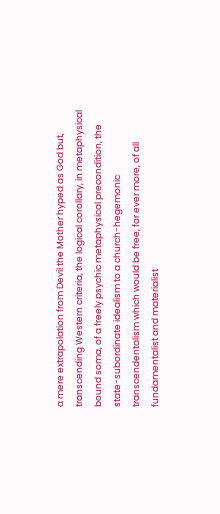a mere extrapolation from Devil the Mother hyped as God but, transcending Western criteria, the logical corollary, in metaphysical bound soma, of a freely psychic metaphysical precondition, the state-subordinate idealism to a church-hegemonic transcendentalism which would be free, for ever more, of all fundamentalist and materialist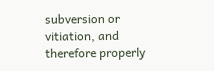subversion or vitiation, and therefore properly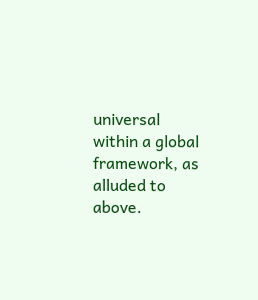universal within a global framework, as alluded to above.